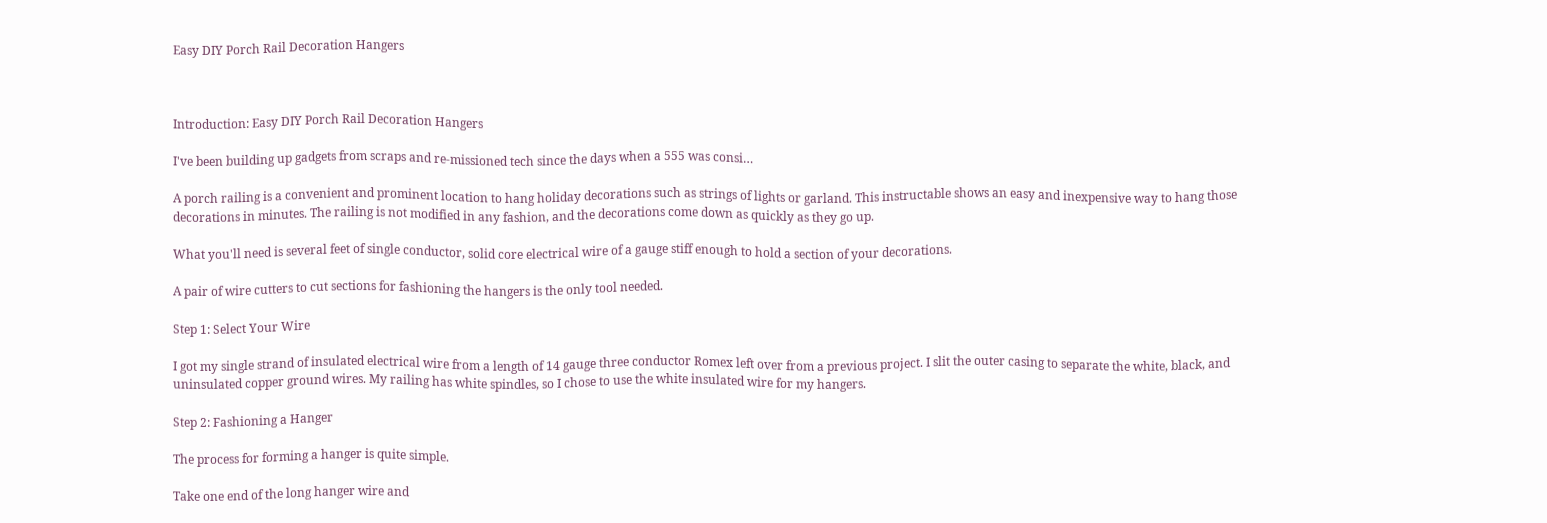Easy DIY Porch Rail Decoration Hangers



Introduction: Easy DIY Porch Rail Decoration Hangers

I've been building up gadgets from scraps and re-missioned tech since the days when a 555 was consi…

A porch railing is a convenient and prominent location to hang holiday decorations such as strings of lights or garland. This instructable shows an easy and inexpensive way to hang those decorations in minutes. The railing is not modified in any fashion, and the decorations come down as quickly as they go up.

What you'll need is several feet of single conductor, solid core electrical wire of a gauge stiff enough to hold a section of your decorations.

A pair of wire cutters to cut sections for fashioning the hangers is the only tool needed.

Step 1: Select Your Wire

I got my single strand of insulated electrical wire from a length of 14 gauge three conductor Romex left over from a previous project. I slit the outer casing to separate the white, black, and uninsulated copper ground wires. My railing has white spindles, so I chose to use the white insulated wire for my hangers.

Step 2: Fashioning a Hanger

The process for forming a hanger is quite simple.

Take one end of the long hanger wire and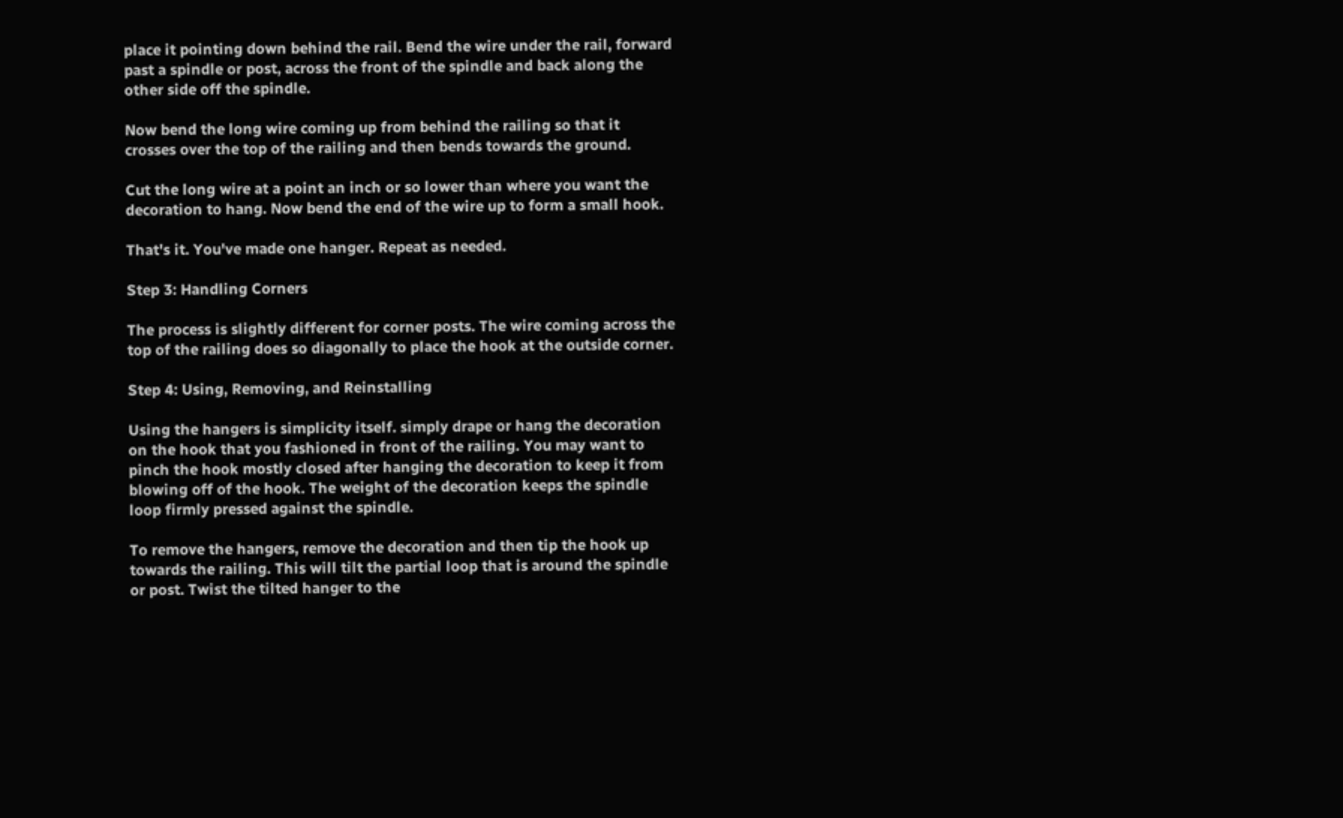place it pointing down behind the rail. Bend the wire under the rail, forward past a spindle or post, across the front of the spindle and back along the other side off the spindle.

Now bend the long wire coming up from behind the railing so that it crosses over the top of the railing and then bends towards the ground.

Cut the long wire at a point an inch or so lower than where you want the decoration to hang. Now bend the end of the wire up to form a small hook.

That's it. You've made one hanger. Repeat as needed.

Step 3: Handling Corners

The process is slightly different for corner posts. The wire coming across the top of the railing does so diagonally to place the hook at the outside corner.

Step 4: Using, Removing, and Reinstalling

Using the hangers is simplicity itself. simply drape or hang the decoration on the hook that you fashioned in front of the railing. You may want to pinch the hook mostly closed after hanging the decoration to keep it from blowing off of the hook. The weight of the decoration keeps the spindle loop firmly pressed against the spindle.

To remove the hangers, remove the decoration and then tip the hook up towards the railing. This will tilt the partial loop that is around the spindle or post. Twist the tilted hanger to the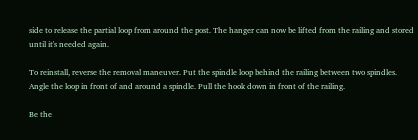side to release the partial loop from around the post. The hanger can now be lifted from the railing and stored until it's needed again.

To reinstall, reverse the removal maneuver. Put the spindle loop behind the railing between two spindles. Angle the loop in front of and around a spindle. Pull the hook down in front of the railing.

Be the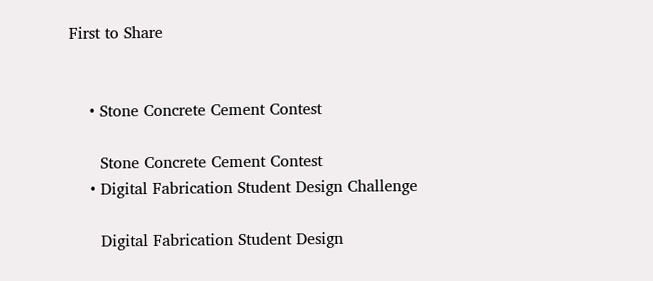First to Share


    • Stone Concrete Cement Contest

      Stone Concrete Cement Contest
    • Digital Fabrication Student Design Challenge

      Digital Fabrication Student Design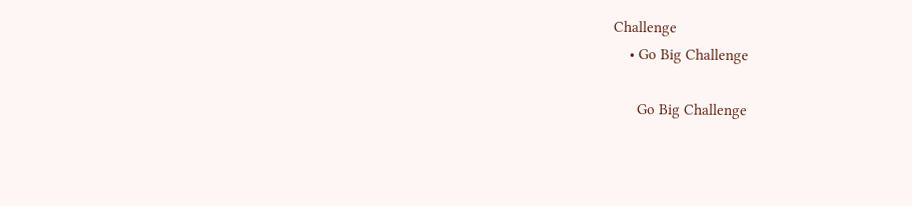Challenge
    • Go Big Challenge

      Go Big Challenge